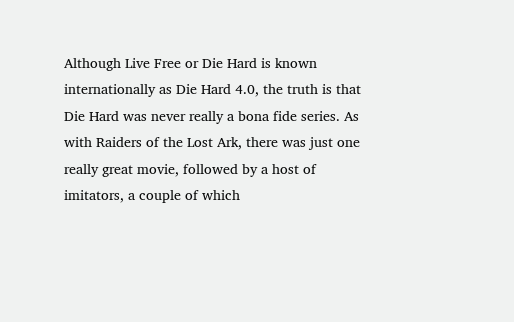Although Live Free or Die Hard is known internationally as Die Hard 4.0, the truth is that Die Hard was never really a bona fide series. As with Raiders of the Lost Ark, there was just one really great movie, followed by a host of imitators, a couple of which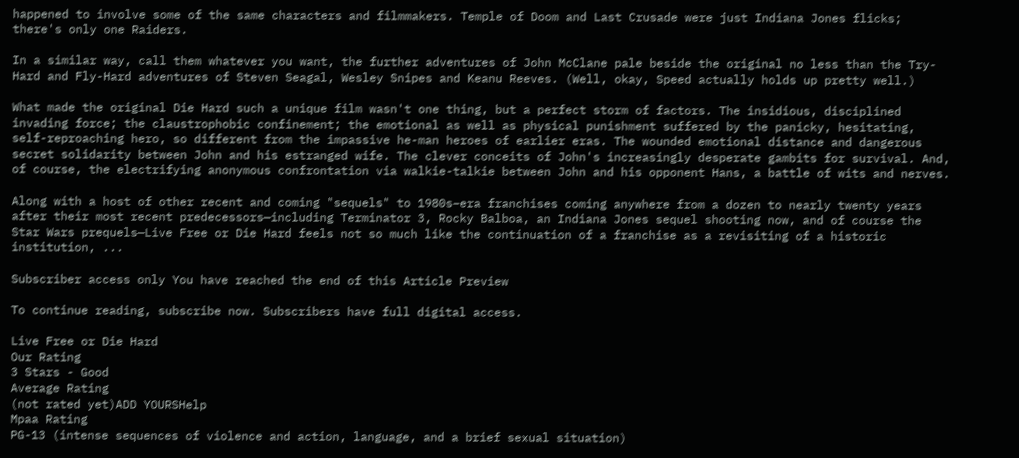happened to involve some of the same characters and filmmakers. Temple of Doom and Last Crusade were just Indiana Jones flicks; there's only one Raiders.

In a similar way, call them whatever you want, the further adventures of John McClane pale beside the original no less than the Try-Hard and Fly-Hard adventures of Steven Seagal, Wesley Snipes and Keanu Reeves. (Well, okay, Speed actually holds up pretty well.)

What made the original Die Hard such a unique film wasn't one thing, but a perfect storm of factors. The insidious, disciplined invading force; the claustrophobic confinement; the emotional as well as physical punishment suffered by the panicky, hesitating, self-reproaching hero, so different from the impassive he-man heroes of earlier eras. The wounded emotional distance and dangerous secret solidarity between John and his estranged wife. The clever conceits of John's increasingly desperate gambits for survival. And, of course, the electrifying anonymous confrontation via walkie-talkie between John and his opponent Hans, a battle of wits and nerves.

Along with a host of other recent and coming "sequels" to 1980s–era franchises coming anywhere from a dozen to nearly twenty years after their most recent predecessors—including Terminator 3, Rocky Balboa, an Indiana Jones sequel shooting now, and of course the Star Wars prequels—Live Free or Die Hard feels not so much like the continuation of a franchise as a revisiting of a historic institution, ...

Subscriber access only You have reached the end of this Article Preview

To continue reading, subscribe now. Subscribers have full digital access.

Live Free or Die Hard
Our Rating
3 Stars - Good
Average Rating
(not rated yet)ADD YOURSHelp
Mpaa Rating
PG-13 (intense sequences of violence and action, language, and a brief sexual situation)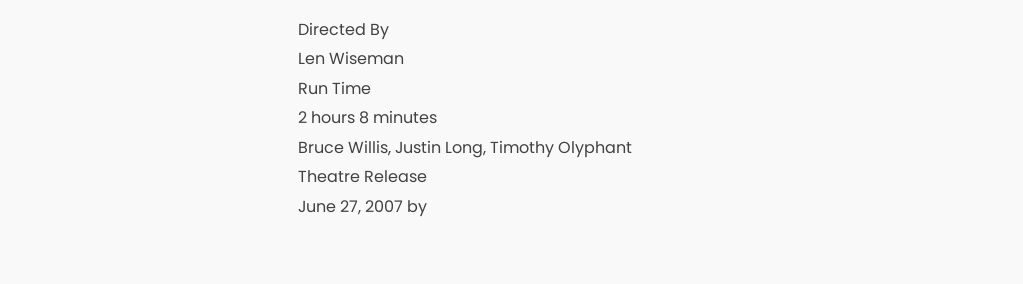Directed By
Len Wiseman
Run Time
2 hours 8 minutes
Bruce Willis, Justin Long, Timothy Olyphant
Theatre Release
June 27, 2007 by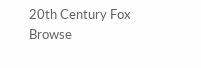20th Century Fox
Browse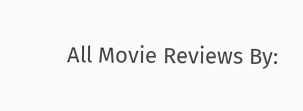All Movie Reviews By: